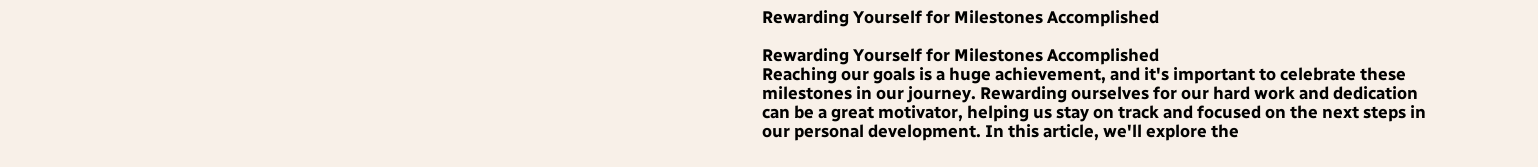Rewarding Yourself for Milestones Accomplished

Rewarding Yourself for Milestones Accomplished
Reaching our goals is a huge achievement, and it's important to celebrate these milestones in our journey. Rewarding ourselves for our hard work and dedication can be a great motivator, helping us stay on track and focused on the next steps in our personal development. In this article, we'll explore the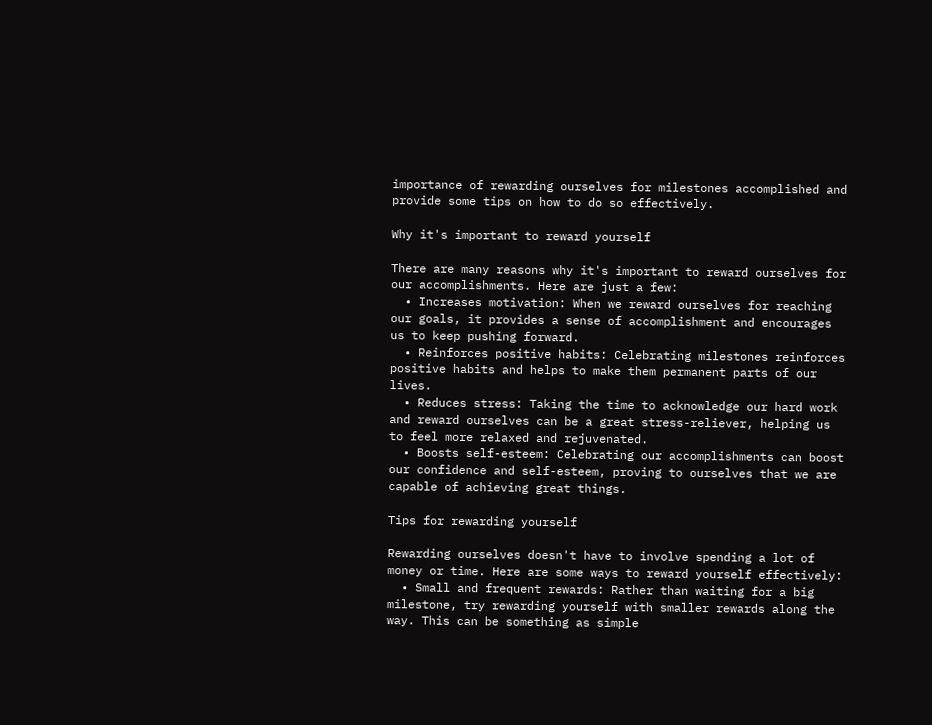importance of rewarding ourselves for milestones accomplished and provide some tips on how to do so effectively.

Why it's important to reward yourself

There are many reasons why it's important to reward ourselves for our accomplishments. Here are just a few:
  • Increases motivation: When we reward ourselves for reaching our goals, it provides a sense of accomplishment and encourages us to keep pushing forward.
  • Reinforces positive habits: Celebrating milestones reinforces positive habits and helps to make them permanent parts of our lives.
  • Reduces stress: Taking the time to acknowledge our hard work and reward ourselves can be a great stress-reliever, helping us to feel more relaxed and rejuvenated.
  • Boosts self-esteem: Celebrating our accomplishments can boost our confidence and self-esteem, proving to ourselves that we are capable of achieving great things.

Tips for rewarding yourself

Rewarding ourselves doesn't have to involve spending a lot of money or time. Here are some ways to reward yourself effectively:
  • Small and frequent rewards: Rather than waiting for a big milestone, try rewarding yourself with smaller rewards along the way. This can be something as simple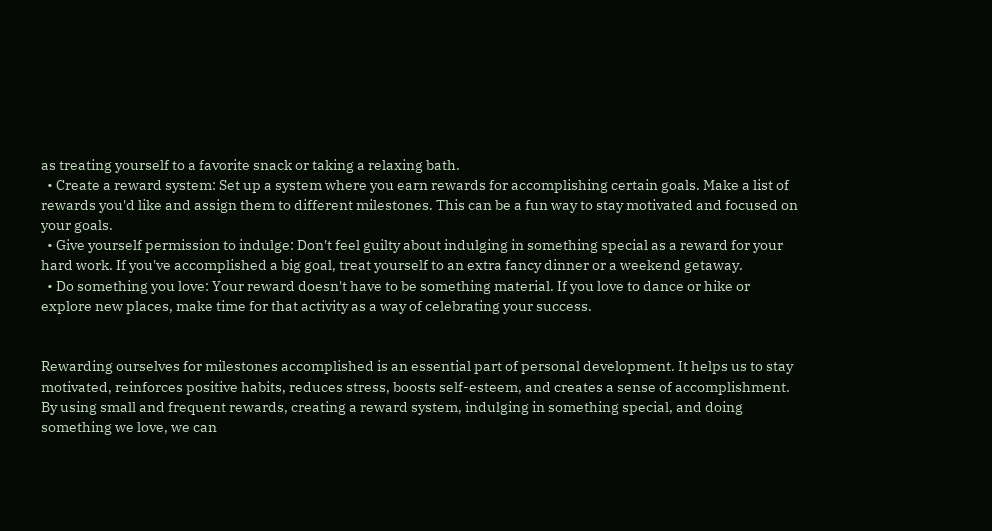as treating yourself to a favorite snack or taking a relaxing bath.
  • Create a reward system: Set up a system where you earn rewards for accomplishing certain goals. Make a list of rewards you'd like and assign them to different milestones. This can be a fun way to stay motivated and focused on your goals.
  • Give yourself permission to indulge: Don't feel guilty about indulging in something special as a reward for your hard work. If you've accomplished a big goal, treat yourself to an extra fancy dinner or a weekend getaway.
  • Do something you love: Your reward doesn't have to be something material. If you love to dance or hike or explore new places, make time for that activity as a way of celebrating your success.


Rewarding ourselves for milestones accomplished is an essential part of personal development. It helps us to stay motivated, reinforces positive habits, reduces stress, boosts self-esteem, and creates a sense of accomplishment. By using small and frequent rewards, creating a reward system, indulging in something special, and doing something we love, we can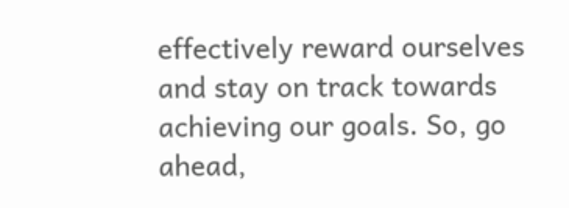effectively reward ourselves and stay on track towards achieving our goals. So, go ahead,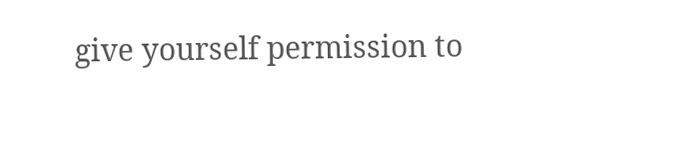give yourself permission to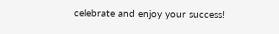celebrate and enjoy your success!